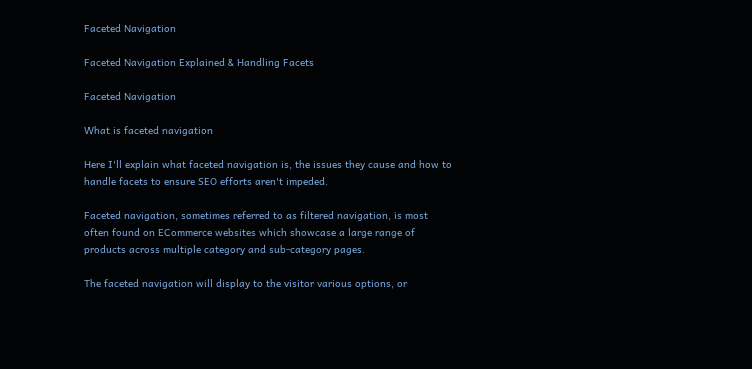Faceted Navigation

Faceted Navigation Explained & Handling Facets

Faceted Navigation

What is faceted navigation

Here I'll explain what faceted navigation is, the issues they cause and how to handle facets to ensure SEO efforts aren't impeded.

Faceted navigation, sometimes referred to as filtered navigation, is most often found on ECommerce websites which showcase a large range of products across multiple category and sub-category pages.

The faceted navigation will display to the visitor various options, or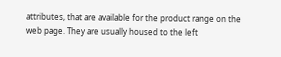attributes, that are available for the product range on the web page. They are usually housed to the left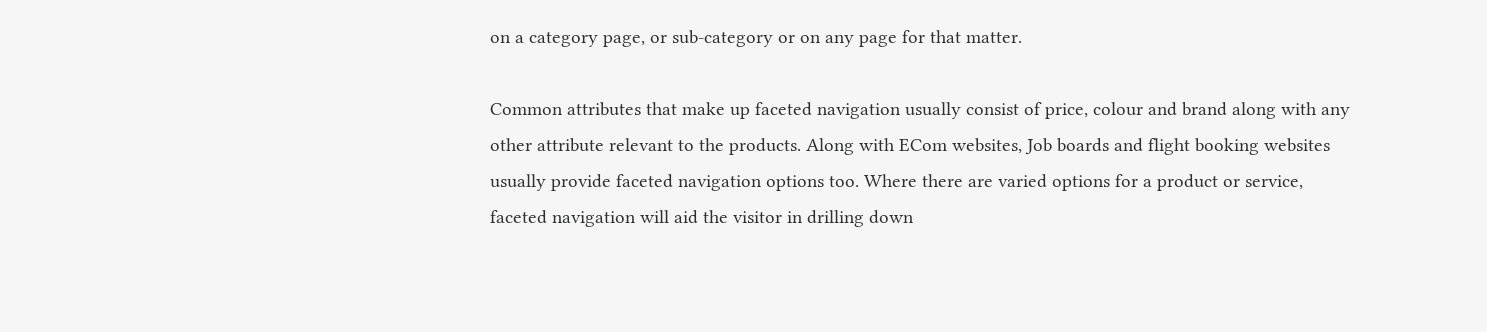on a category page, or sub-category or on any page for that matter.

Common attributes that make up faceted navigation usually consist of price, colour and brand along with any other attribute relevant to the products. Along with ECom websites, Job boards and flight booking websites usually provide faceted navigation options too. Where there are varied options for a product or service, faceted navigation will aid the visitor in drilling down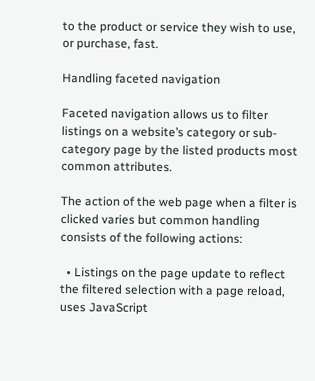to the product or service they wish to use, or purchase, fast.

Handling faceted navigation

Faceted navigation allows us to filter listings on a website’s category or sub-category page by the listed products most common attributes.

The action of the web page when a filter is clicked varies but common handling consists of the following actions:

  • Listings on the page update to reflect the filtered selection with a page reload, uses JavaScript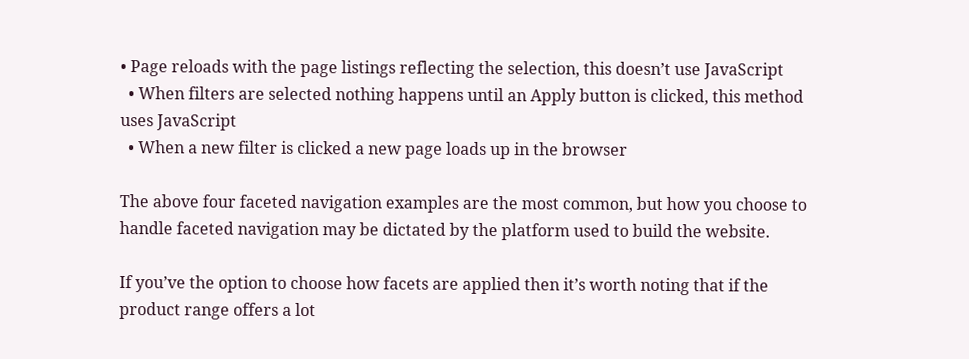• Page reloads with the page listings reflecting the selection, this doesn’t use JavaScript
  • When filters are selected nothing happens until an Apply button is clicked, this method uses JavaScript
  • When a new filter is clicked a new page loads up in the browser

The above four faceted navigation examples are the most common, but how you choose to handle faceted navigation may be dictated by the platform used to build the website.

If you’ve the option to choose how facets are applied then it’s worth noting that if the product range offers a lot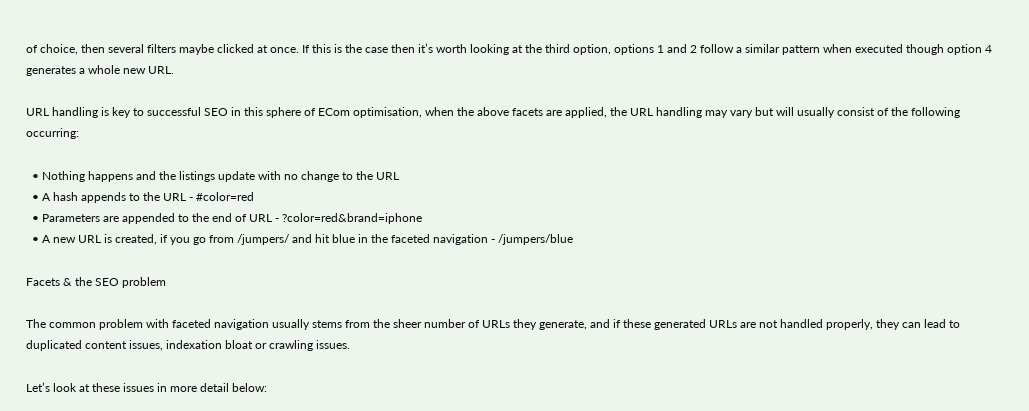of choice, then several filters maybe clicked at once. If this is the case then it’s worth looking at the third option, options 1 and 2 follow a similar pattern when executed though option 4 generates a whole new URL.

URL handling is key to successful SEO in this sphere of ECom optimisation, when the above facets are applied, the URL handling may vary but will usually consist of the following occurring:

  • Nothing happens and the listings update with no change to the URL
  • A hash appends to the URL - #color=red
  • Parameters are appended to the end of URL - ?color=red&brand=iphone
  • A new URL is created, if you go from /jumpers/ and hit blue in the faceted navigation - /jumpers/blue

Facets & the SEO problem

The common problem with faceted navigation usually stems from the sheer number of URLs they generate, and if these generated URLs are not handled properly, they can lead to duplicated content issues, indexation bloat or crawling issues.

Let’s look at these issues in more detail below: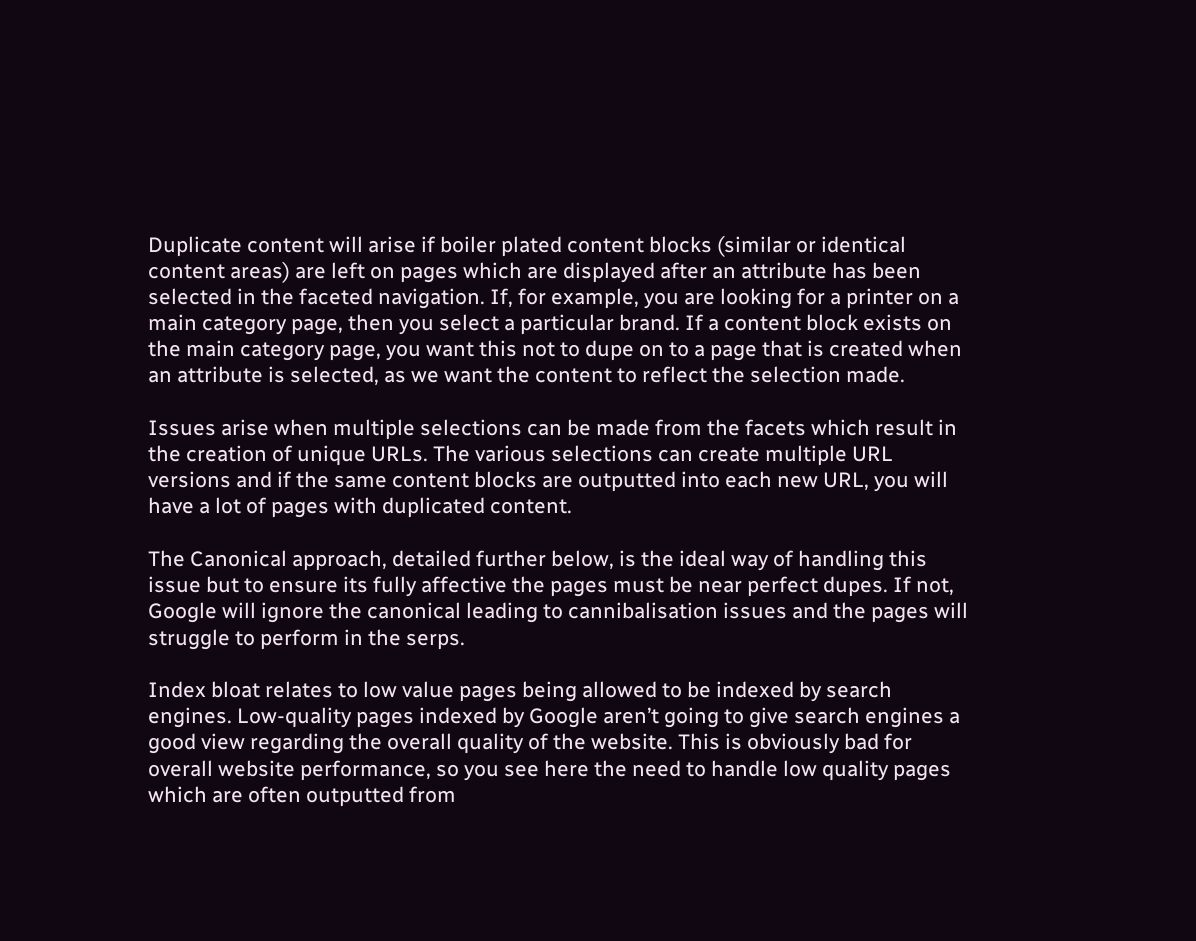Duplicate content will arise if boiler plated content blocks (similar or identical content areas) are left on pages which are displayed after an attribute has been selected in the faceted navigation. If, for example, you are looking for a printer on a main category page, then you select a particular brand. If a content block exists on the main category page, you want this not to dupe on to a page that is created when an attribute is selected, as we want the content to reflect the selection made.

Issues arise when multiple selections can be made from the facets which result in the creation of unique URLs. The various selections can create multiple URL versions and if the same content blocks are outputted into each new URL, you will have a lot of pages with duplicated content.

The Canonical approach, detailed further below, is the ideal way of handling this issue but to ensure its fully affective the pages must be near perfect dupes. If not, Google will ignore the canonical leading to cannibalisation issues and the pages will struggle to perform in the serps.

Index bloat relates to low value pages being allowed to be indexed by search engines. Low-quality pages indexed by Google aren’t going to give search engines a good view regarding the overall quality of the website. This is obviously bad for overall website performance, so you see here the need to handle low quality pages which are often outputted from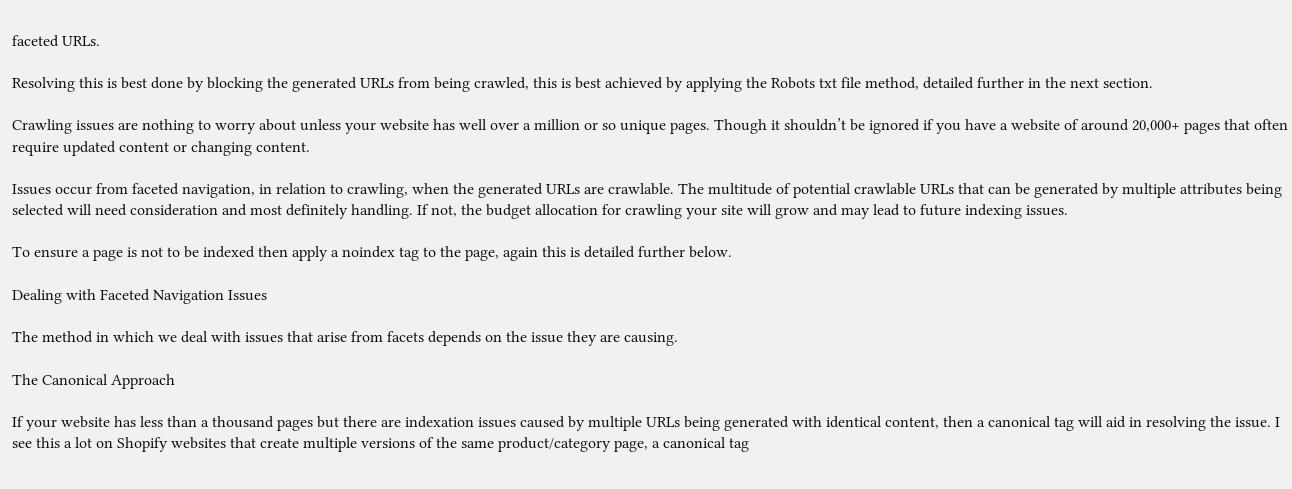faceted URLs.

Resolving this is best done by blocking the generated URLs from being crawled, this is best achieved by applying the Robots txt file method, detailed further in the next section.

Crawling issues are nothing to worry about unless your website has well over a million or so unique pages. Though it shouldn’t be ignored if you have a website of around 20,000+ pages that often require updated content or changing content.

Issues occur from faceted navigation, in relation to crawling, when the generated URLs are crawlable. The multitude of potential crawlable URLs that can be generated by multiple attributes being selected will need consideration and most definitely handling. If not, the budget allocation for crawling your site will grow and may lead to future indexing issues.

To ensure a page is not to be indexed then apply a noindex tag to the page, again this is detailed further below.

Dealing with Faceted Navigation Issues

The method in which we deal with issues that arise from facets depends on the issue they are causing.

The Canonical Approach

If your website has less than a thousand pages but there are indexation issues caused by multiple URLs being generated with identical content, then a canonical tag will aid in resolving the issue. I see this a lot on Shopify websites that create multiple versions of the same product/category page, a canonical tag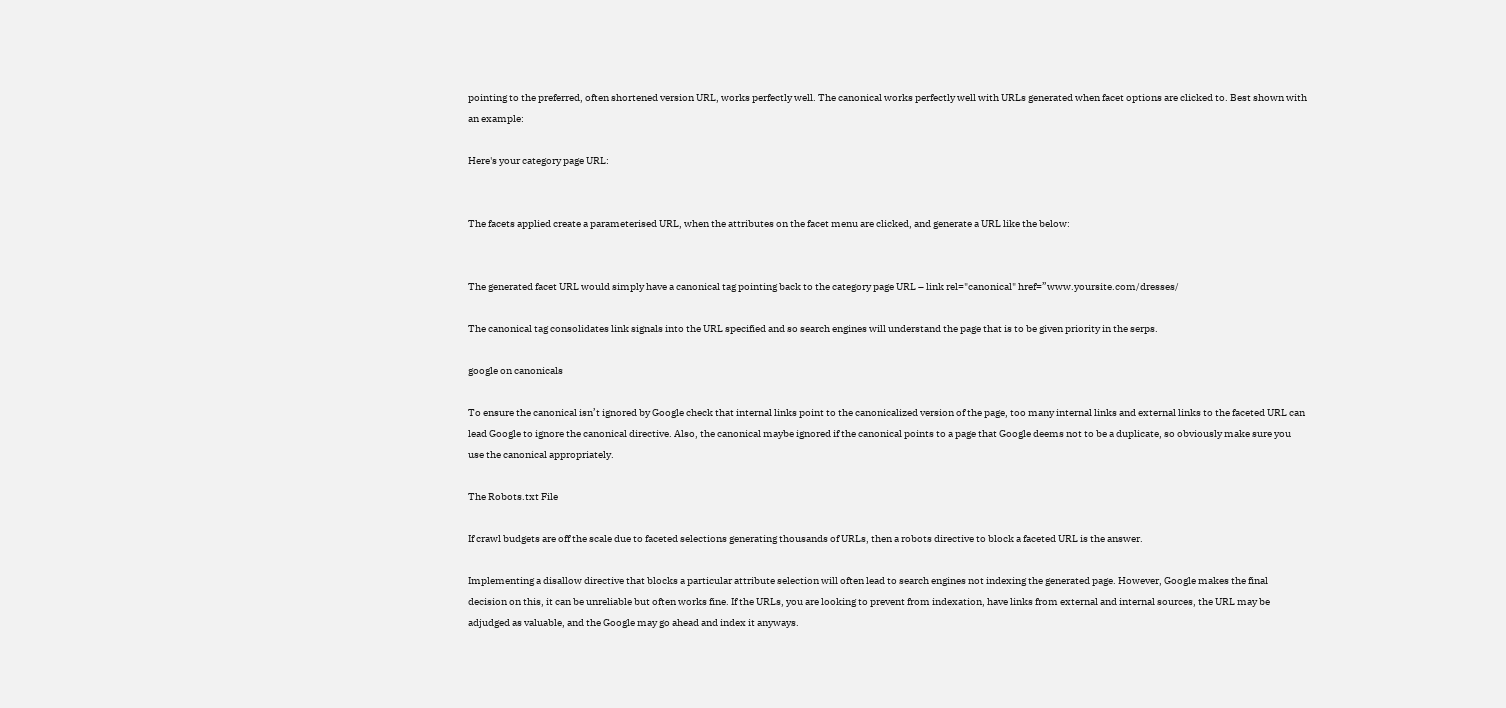pointing to the preferred, often shortened version URL, works perfectly well. The canonical works perfectly well with URLs generated when facet options are clicked to. Best shown with an example:

Here's your category page URL:


The facets applied create a parameterised URL, when the attributes on the facet menu are clicked, and generate a URL like the below:


The generated facet URL would simply have a canonical tag pointing back to the category page URL – link rel="canonical" href=”www.yoursite.com/dresses/

The canonical tag consolidates link signals into the URL specified and so search engines will understand the page that is to be given priority in the serps.

google on canonicals

To ensure the canonical isn’t ignored by Google check that internal links point to the canonicalized version of the page, too many internal links and external links to the faceted URL can lead Google to ignore the canonical directive. Also, the canonical maybe ignored if the canonical points to a page that Google deems not to be a duplicate, so obviously make sure you use the canonical appropriately.

The Robots.txt File

If crawl budgets are off the scale due to faceted selections generating thousands of URLs, then a robots directive to block a faceted URL is the answer.

Implementing a disallow directive that blocks a particular attribute selection will often lead to search engines not indexing the generated page. However, Google makes the final decision on this, it can be unreliable but often works fine. If the URLs, you are looking to prevent from indexation, have links from external and internal sources, the URL may be adjudged as valuable, and the Google may go ahead and index it anyways.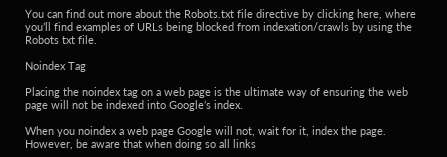You can find out more about the Robots.txt file directive by clicking here, where you’ll find examples of URLs being blocked from indexation/crawls by using the Robots txt file.

Noindex Tag

Placing the noindex tag on a web page is the ultimate way of ensuring the web page will not be indexed into Google’s index.

When you noindex a web page Google will not, wait for it, index the page. However, be aware that when doing so all links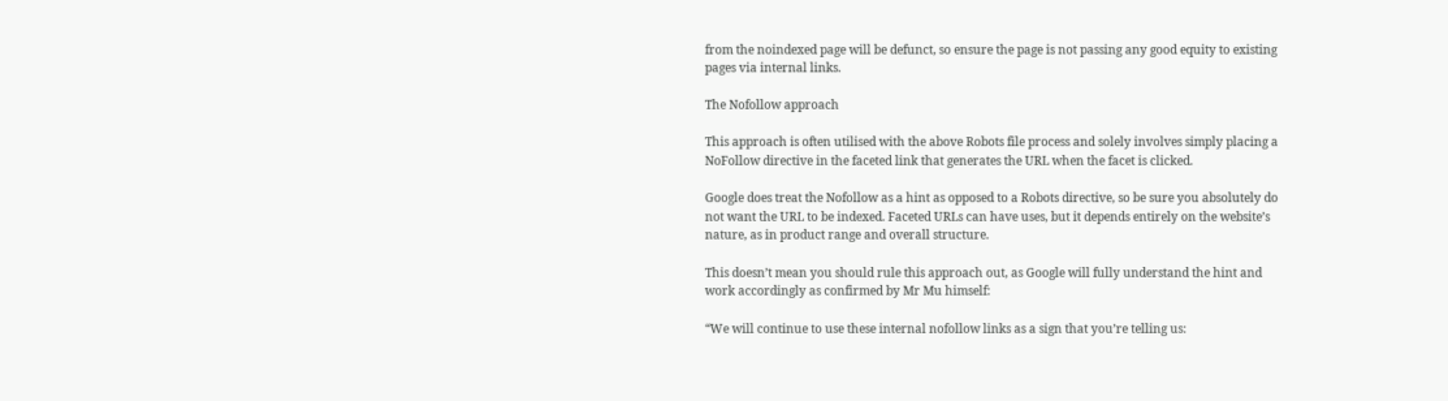from the noindexed page will be defunct, so ensure the page is not passing any good equity to existing pages via internal links.

The Nofollow approach

This approach is often utilised with the above Robots file process and solely involves simply placing a NoFollow directive in the faceted link that generates the URL when the facet is clicked.

Google does treat the Nofollow as a hint as opposed to a Robots directive, so be sure you absolutely do not want the URL to be indexed. Faceted URLs can have uses, but it depends entirely on the website’s nature, as in product range and overall structure.

This doesn’t mean you should rule this approach out, as Google will fully understand the hint and work accordingly as confirmed by Mr Mu himself:

“We will continue to use these internal nofollow links as a sign that you’re telling us: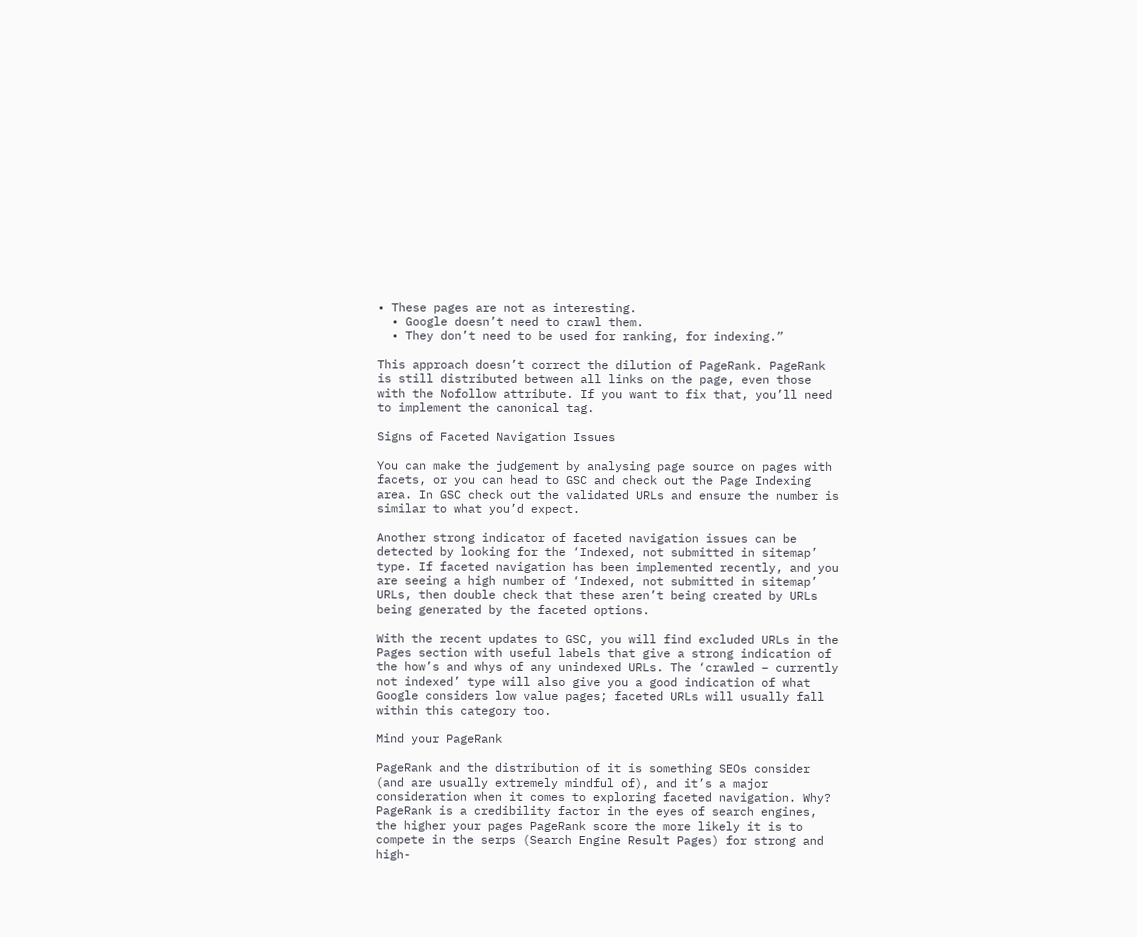• These pages are not as interesting.
  • Google doesn’t need to crawl them.
  • They don’t need to be used for ranking, for indexing.”

This approach doesn’t correct the dilution of PageRank. PageRank is still distributed between all links on the page, even those with the Nofollow attribute. If you want to fix that, you’ll need to implement the canonical tag.

Signs of Faceted Navigation Issues

You can make the judgement by analysing page source on pages with facets, or you can head to GSC and check out the Page Indexing area. In GSC check out the validated URLs and ensure the number is similar to what you’d expect.

Another strong indicator of faceted navigation issues can be detected by looking for the ‘Indexed, not submitted in sitemap’ type. If faceted navigation has been implemented recently, and you are seeing a high number of ‘Indexed, not submitted in sitemap’ URLs, then double check that these aren’t being created by URLs being generated by the faceted options.

With the recent updates to GSC, you will find excluded URLs in the Pages section with useful labels that give a strong indication of the how’s and whys of any unindexed URLs. The ‘crawled – currently not indexed’ type will also give you a good indication of what Google considers low value pages; faceted URLs will usually fall within this category too.

Mind your PageRank

PageRank and the distribution of it is something SEOs consider (and are usually extremely mindful of), and it’s a major consideration when it comes to exploring faceted navigation. Why? PageRank is a credibility factor in the eyes of search engines, the higher your pages PageRank score the more likely it is to compete in the serps (Search Engine Result Pages) for strong and high-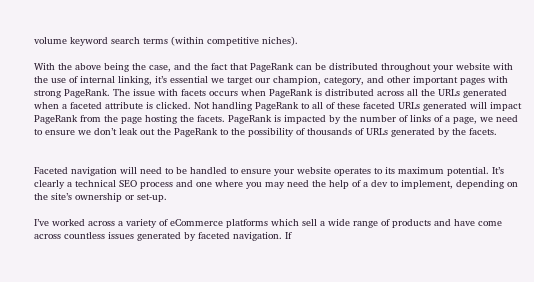volume keyword search terms (within competitive niches).

With the above being the case, and the fact that PageRank can be distributed throughout your website with the use of internal linking, it’s essential we target our champion, category, and other important pages with strong PageRank. The issue with facets occurs when PageRank is distributed across all the URLs generated when a faceted attribute is clicked. Not handling PageRank to all of these faceted URLs generated will impact PageRank from the page hosting the facets. PageRank is impacted by the number of links of a page, we need to ensure we don’t leak out the PageRank to the possibility of thousands of URLs generated by the facets.


Faceted navigation will need to be handled to ensure your website operates to its maximum potential. It’s clearly a technical SEO process and one where you may need the help of a dev to implement, depending on the site’s ownership or set-up.

I’ve worked across a variety of eCommerce platforms which sell a wide range of products and have come across countless issues generated by faceted navigation. If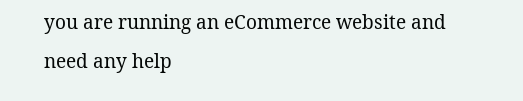you are running an eCommerce website and need any help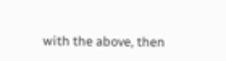with the above, then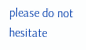please do not hesitate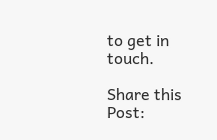to get in touch.

Share this Post: